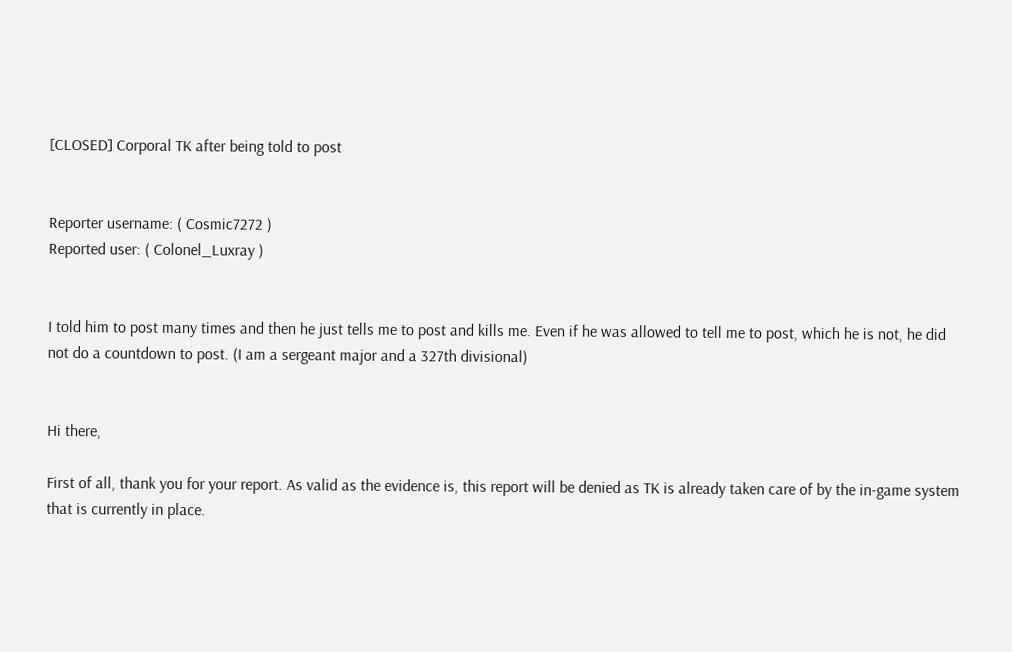[CLOSED] Corporal TK after being told to post


Reporter username: ( Cosmic7272 )
Reported user: ( Colonel_Luxray )


I told him to post many times and then he just tells me to post and kills me. Even if he was allowed to tell me to post, which he is not, he did not do a countdown to post. (I am a sergeant major and a 327th divisional)


Hi there,

First of all, thank you for your report. As valid as the evidence is, this report will be denied as TK is already taken care of by the in-game system that is currently in place.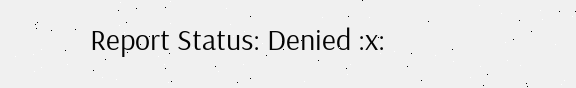Report Status: Denied :x: